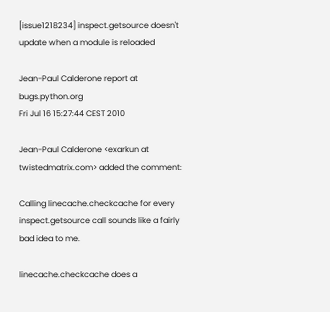[issue1218234] inspect.getsource doesn't update when a module is reloaded

Jean-Paul Calderone report at bugs.python.org
Fri Jul 16 15:27:44 CEST 2010

Jean-Paul Calderone <exarkun at twistedmatrix.com> added the comment:

Calling linecache.checkcache for every inspect.getsource call sounds like a fairly bad idea to me.

linecache.checkcache does a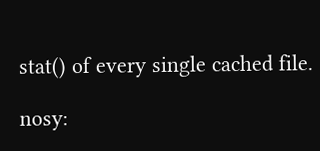stat() of every single cached file.

nosy: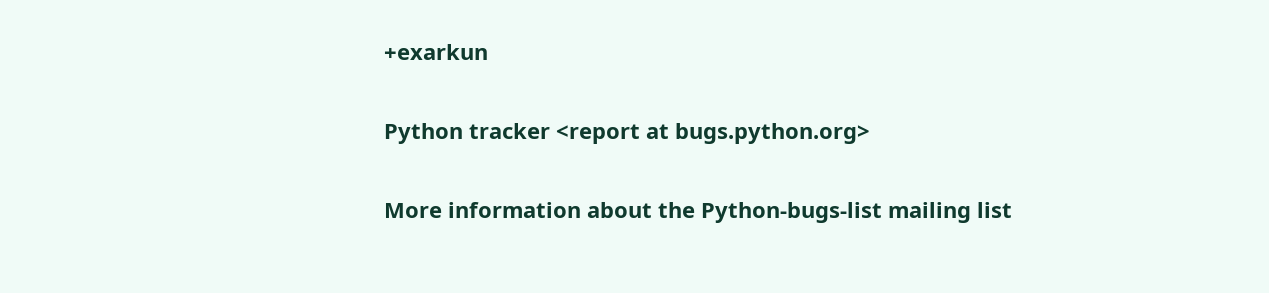+exarkun

Python tracker <report at bugs.python.org>

More information about the Python-bugs-list mailing list